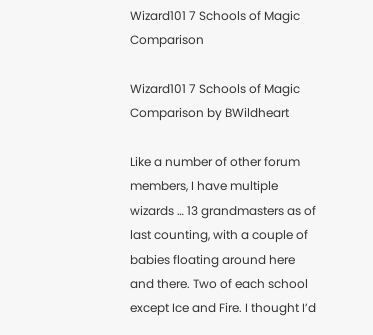Wizard101 7 Schools of Magic Comparison

Wizard101 7 Schools of Magic Comparison by BWildheart

Like a number of other forum members, I have multiple wizards … 13 grandmasters as of last counting, with a couple of babies floating around here and there. Two of each school except Ice and Fire. I thought I’d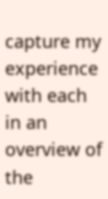capture my experience with each in an overview of the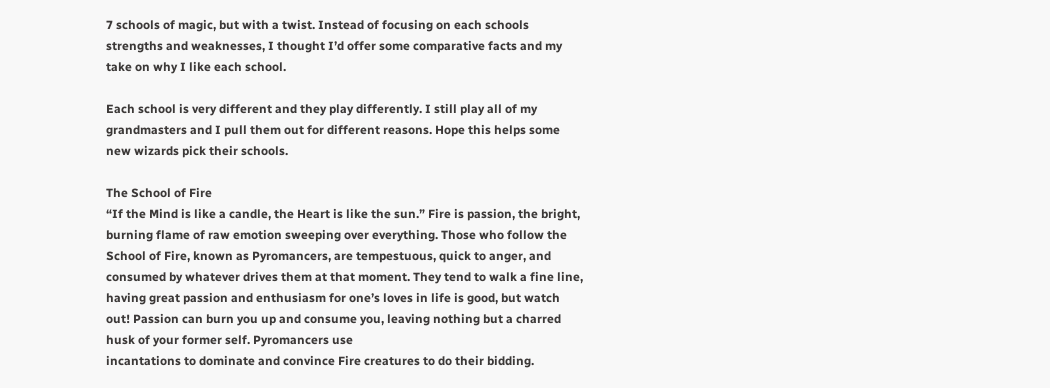7 schools of magic, but with a twist. Instead of focusing on each schools strengths and weaknesses, I thought I’d offer some comparative facts and my take on why I like each school.

Each school is very different and they play differently. I still play all of my grandmasters and I pull them out for different reasons. Hope this helps some new wizards pick their schools.

The School of Fire
“If the Mind is like a candle, the Heart is like the sun.” Fire is passion, the bright, burning flame of raw emotion sweeping over everything. Those who follow the School of Fire, known as Pyromancers, are tempestuous, quick to anger, and consumed by whatever drives them at that moment. They tend to walk a fine line, having great passion and enthusiasm for one’s loves in life is good, but watch out! Passion can burn you up and consume you, leaving nothing but a charred husk of your former self. Pyromancers use
incantations to dominate and convince Fire creatures to do their bidding.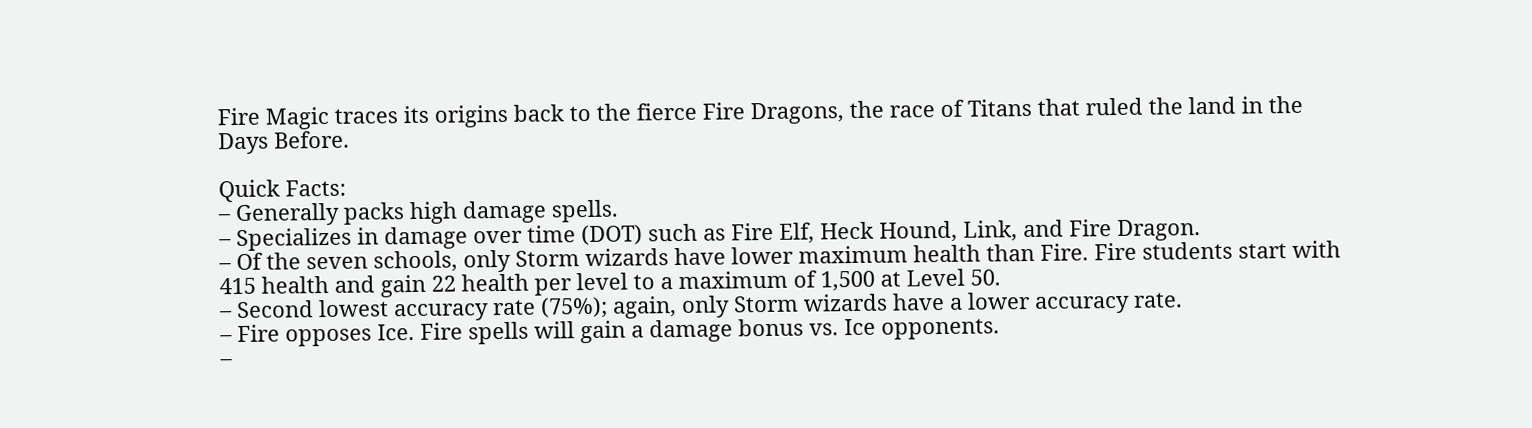Fire Magic traces its origins back to the fierce Fire Dragons, the race of Titans that ruled the land in the Days Before.

Quick Facts:
– Generally packs high damage spells.
– Specializes in damage over time (DOT) such as Fire Elf, Heck Hound, Link, and Fire Dragon.
– Of the seven schools, only Storm wizards have lower maximum health than Fire. Fire students start with 415 health and gain 22 health per level to a maximum of 1,500 at Level 50.
– Second lowest accuracy rate (75%); again, only Storm wizards have a lower accuracy rate.
– Fire opposes Ice. Fire spells will gain a damage bonus vs. Ice opponents.
–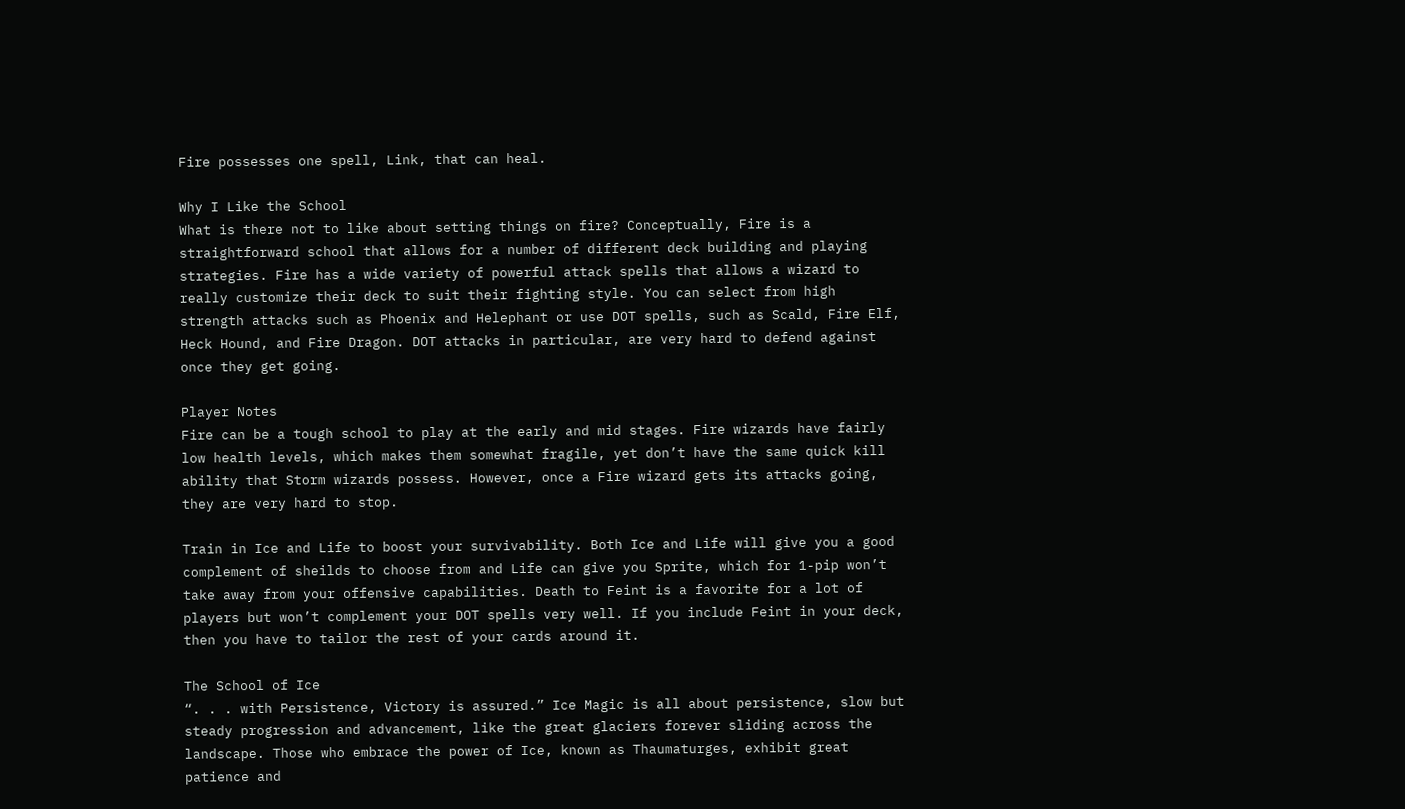Fire possesses one spell, Link, that can heal.

Why I Like the School
What is there not to like about setting things on fire? Conceptually, Fire is a straightforward school that allows for a number of different deck building and playing strategies. Fire has a wide variety of powerful attack spells that allows a wizard to really customize their deck to suit their fighting style. You can select from high strength attacks such as Phoenix and Helephant or use DOT spells, such as Scald, Fire Elf, Heck Hound, and Fire Dragon. DOT attacks in particular, are very hard to defend against once they get going.

Player Notes
Fire can be a tough school to play at the early and mid stages. Fire wizards have fairly low health levels, which makes them somewhat fragile, yet don’t have the same quick kill ability that Storm wizards possess. However, once a Fire wizard gets its attacks going, they are very hard to stop.

Train in Ice and Life to boost your survivability. Both Ice and Life will give you a good complement of sheilds to choose from and Life can give you Sprite, which for 1-pip won’t take away from your offensive capabilities. Death to Feint is a favorite for a lot of players but won’t complement your DOT spells very well. If you include Feint in your deck, then you have to tailor the rest of your cards around it.

The School of Ice
“. . . with Persistence, Victory is assured.” Ice Magic is all about persistence, slow but steady progression and advancement, like the great glaciers forever sliding across the landscape. Those who embrace the power of Ice, known as Thaumaturges, exhibit great patience and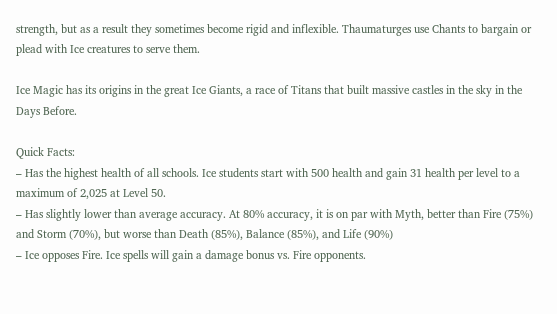strength, but as a result they sometimes become rigid and inflexible. Thaumaturges use Chants to bargain or plead with Ice creatures to serve them.

Ice Magic has its origins in the great Ice Giants, a race of Titans that built massive castles in the sky in the Days Before.

Quick Facts:
– Has the highest health of all schools. Ice students start with 500 health and gain 31 health per level to a maximum of 2,025 at Level 50.
– Has slightly lower than average accuracy. At 80% accuracy, it is on par with Myth, better than Fire (75%) and Storm (70%), but worse than Death (85%), Balance (85%), and Life (90%)
– Ice opposes Fire. Ice spells will gain a damage bonus vs. Fire opponents.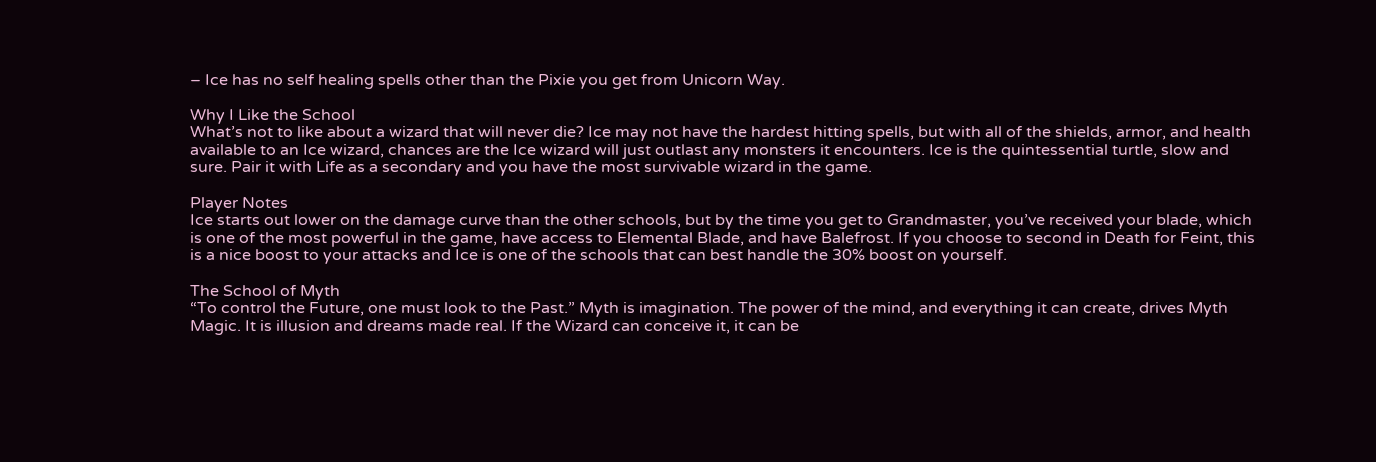– Ice has no self healing spells other than the Pixie you get from Unicorn Way.

Why I Like the School
What’s not to like about a wizard that will never die? Ice may not have the hardest hitting spells, but with all of the shields, armor, and health available to an Ice wizard, chances are the Ice wizard will just outlast any monsters it encounters. Ice is the quintessential turtle, slow and sure. Pair it with Life as a secondary and you have the most survivable wizard in the game.

Player Notes
Ice starts out lower on the damage curve than the other schools, but by the time you get to Grandmaster, you’ve received your blade, which is one of the most powerful in the game, have access to Elemental Blade, and have Balefrost. If you choose to second in Death for Feint, this is a nice boost to your attacks and Ice is one of the schools that can best handle the 30% boost on yourself.

The School of Myth
“To control the Future, one must look to the Past.” Myth is imagination. The power of the mind, and everything it can create, drives Myth Magic. It is illusion and dreams made real. If the Wizard can conceive it, it can be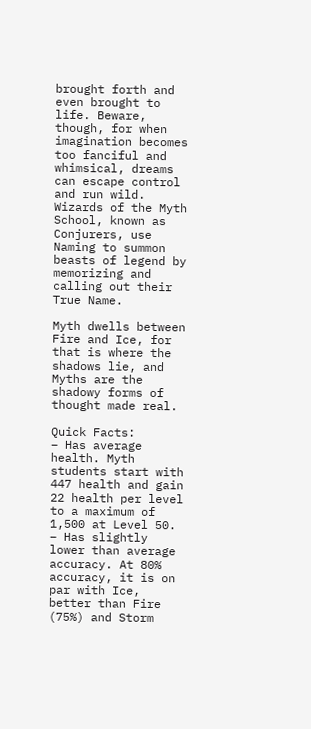brought forth and even brought to life. Beware, though, for when imagination becomes too fanciful and whimsical, dreams can escape control and run wild. Wizards of the Myth School, known as Conjurers, use Naming to summon beasts of legend by memorizing and calling out their True Name.

Myth dwells between Fire and Ice, for that is where the shadows lie, and Myths are the shadowy forms of thought made real.

Quick Facts:
– Has average health. Myth students start with 447 health and gain 22 health per level to a maximum of 1,500 at Level 50.
– Has slightly lower than average accuracy. At 80% accuracy, it is on par with Ice, better than Fire (75%) and Storm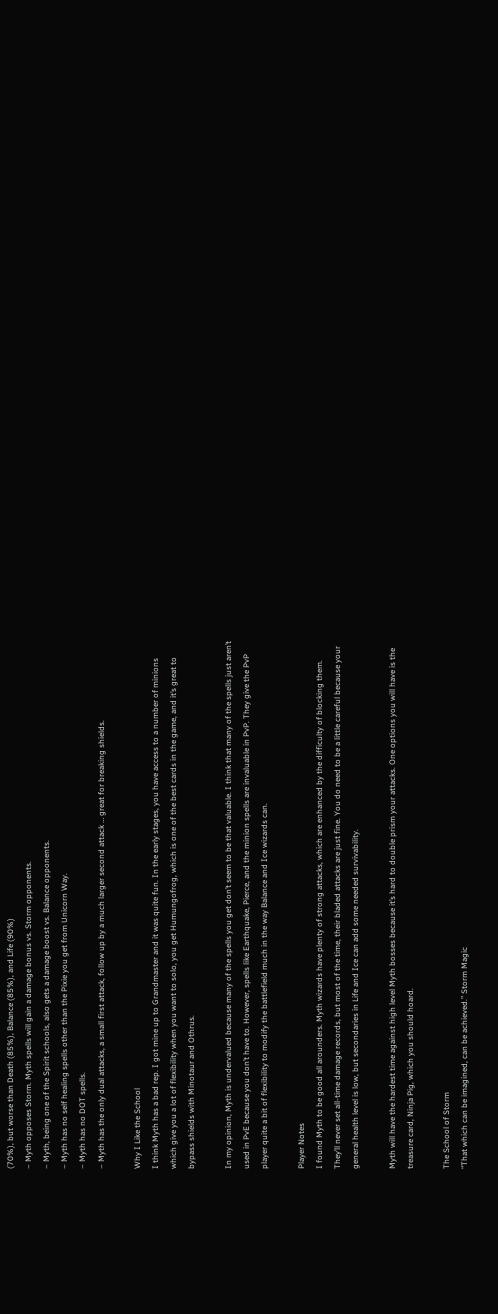(70%), but worse than Death (85%), Balance (85%), and Life (90%)
– Myth opposes Storm. Myth spells will gain a damage bonus vs. Storm opponents.
– Myth, being one of the Spirit schools, also gets a damage boost vs. Balance opponents.
– Myth has no self healing spells other than the Pixie you get from Unicorn Way.
– Myth has no DOT spells.
– Myth has the only dual attacks, a small first attack, follow up by a much larger second attack … great for breaking shields.

Why I Like the School
I think Myth has a bad rep. I got mine up to Grandmaster and it was quite fun. In the early stages, you have access to a number of minions which give you a lot of flexibility when you want to solo, you get Humungofrog, which is one of the best cards in the game, and it’s great to bypass shields with Minotaur and Othrus.

In my opinion, Myth is undervalued because many of the spells you get don’t seem to be that valuable. I think that many of the spells just aren’t used in PvE because you don’t have to. However, spells like Earthquake, Pierce, and the minion spells are invaluable in PvP. They give the PvP player quite a bit of flexibility to modify the battlefield much in the way Balance and Ice wizards can.

Player Notes
I found Myth to be good all arounders. Myth wizards have plenty of strong attacks, which are enhanced by the difficulty of blocking them. They’ll never set all-time damage records, but most of the time, their bladed attacks are just fine. You do need to be a little careful because your general health level is low, but secondaries in Life and Ice can add some needed survivability.

Myth will have the hardest time against high level Myth bosses because it’s hard to double prism your attacks. One options you will have is the treasure card, Ninja Pig, which you should hoard.

The School of Storm
“That which can be imagined, can be achieved.” Storm Magic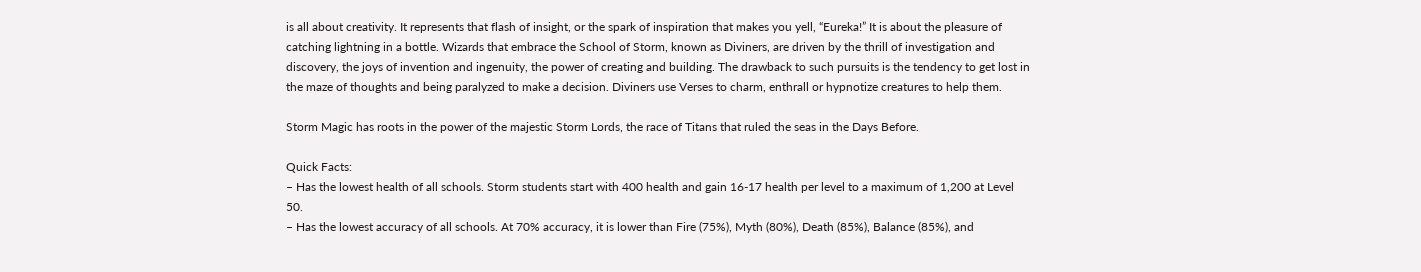is all about creativity. It represents that flash of insight, or the spark of inspiration that makes you yell, “Eureka!” It is about the pleasure of catching lightning in a bottle. Wizards that embrace the School of Storm, known as Diviners, are driven by the thrill of investigation and discovery, the joys of invention and ingenuity, the power of creating and building. The drawback to such pursuits is the tendency to get lost in the maze of thoughts and being paralyzed to make a decision. Diviners use Verses to charm, enthrall or hypnotize creatures to help them.

Storm Magic has roots in the power of the majestic Storm Lords, the race of Titans that ruled the seas in the Days Before.

Quick Facts:
– Has the lowest health of all schools. Storm students start with 400 health and gain 16-17 health per level to a maximum of 1,200 at Level 50.
– Has the lowest accuracy of all schools. At 70% accuracy, it is lower than Fire (75%), Myth (80%), Death (85%), Balance (85%), and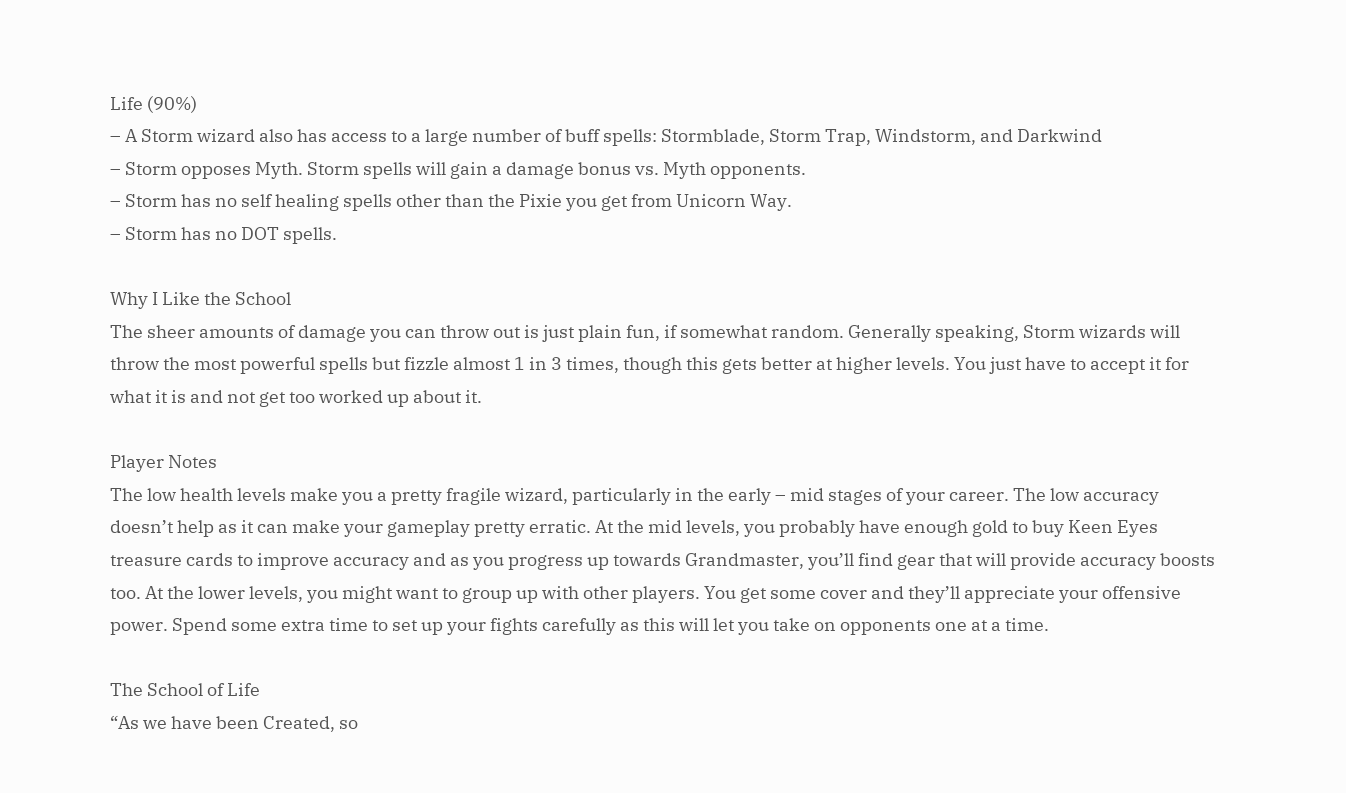Life (90%)
– A Storm wizard also has access to a large number of buff spells: Stormblade, Storm Trap, Windstorm, and Darkwind
– Storm opposes Myth. Storm spells will gain a damage bonus vs. Myth opponents.
– Storm has no self healing spells other than the Pixie you get from Unicorn Way.
– Storm has no DOT spells.

Why I Like the School
The sheer amounts of damage you can throw out is just plain fun, if somewhat random. Generally speaking, Storm wizards will throw the most powerful spells but fizzle almost 1 in 3 times, though this gets better at higher levels. You just have to accept it for what it is and not get too worked up about it.

Player Notes
The low health levels make you a pretty fragile wizard, particularly in the early – mid stages of your career. The low accuracy doesn’t help as it can make your gameplay pretty erratic. At the mid levels, you probably have enough gold to buy Keen Eyes treasure cards to improve accuracy and as you progress up towards Grandmaster, you’ll find gear that will provide accuracy boosts too. At the lower levels, you might want to group up with other players. You get some cover and they’ll appreciate your offensive power. Spend some extra time to set up your fights carefully as this will let you take on opponents one at a time.

The School of Life
“As we have been Created, so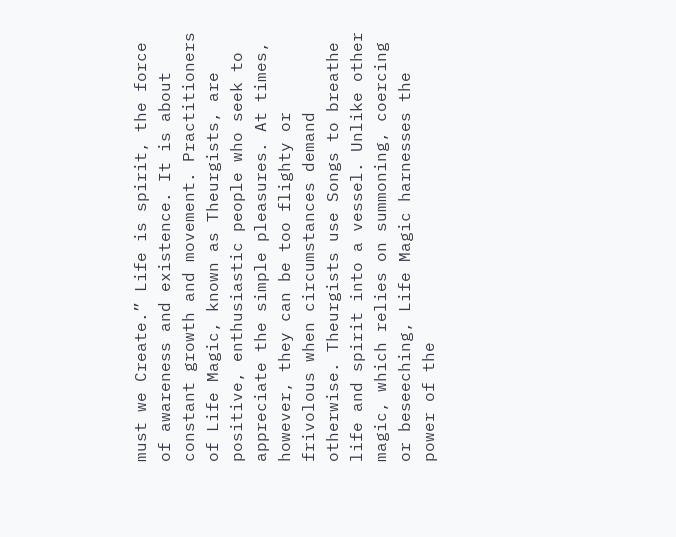must we Create.” Life is spirit, the force of awareness and existence. It is about constant growth and movement. Practitioners of Life Magic, known as Theurgists, are positive, enthusiastic people who seek to appreciate the simple pleasures. At times, however, they can be too flighty or frivolous when circumstances demand otherwise. Theurgists use Songs to breathe life and spirit into a vessel. Unlike other magic, which relies on summoning, coercing or beseeching, Life Magic harnesses the power of the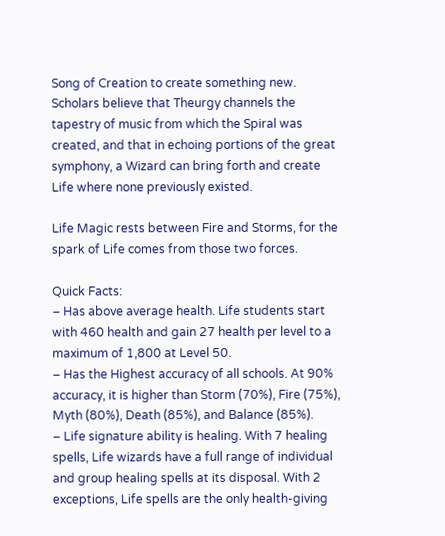Song of Creation to create something new. Scholars believe that Theurgy channels the tapestry of music from which the Spiral was created, and that in echoing portions of the great symphony, a Wizard can bring forth and create Life where none previously existed.

Life Magic rests between Fire and Storms, for the spark of Life comes from those two forces.

Quick Facts:
– Has above average health. Life students start with 460 health and gain 27 health per level to a maximum of 1,800 at Level 50.
– Has the Highest accuracy of all schools. At 90% accuracy, it is higher than Storm (70%), Fire (75%), Myth (80%), Death (85%), and Balance (85%).
– Life signature ability is healing. With 7 healing spells, Life wizards have a full range of individual and group healing spells at its disposal. With 2 exceptions, Life spells are the only health-giving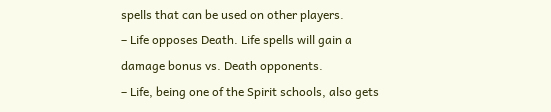spells that can be used on other players.
– Life opposes Death. Life spells will gain a damage bonus vs. Death opponents.
– Life, being one of the Spirit schools, also gets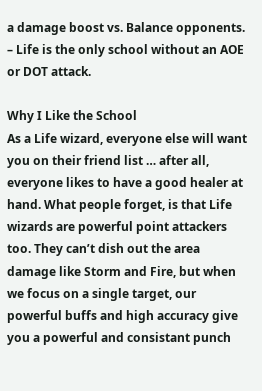a damage boost vs. Balance opponents.
– Life is the only school without an AOE or DOT attack.

Why I Like the School
As a Life wizard, everyone else will want you on their friend list … after all, everyone likes to have a good healer at hand. What people forget, is that Life wizards are powerful point attackers too. They can’t dish out the area damage like Storm and Fire, but when we focus on a single target, our powerful buffs and high accuracy give you a powerful and consistant punch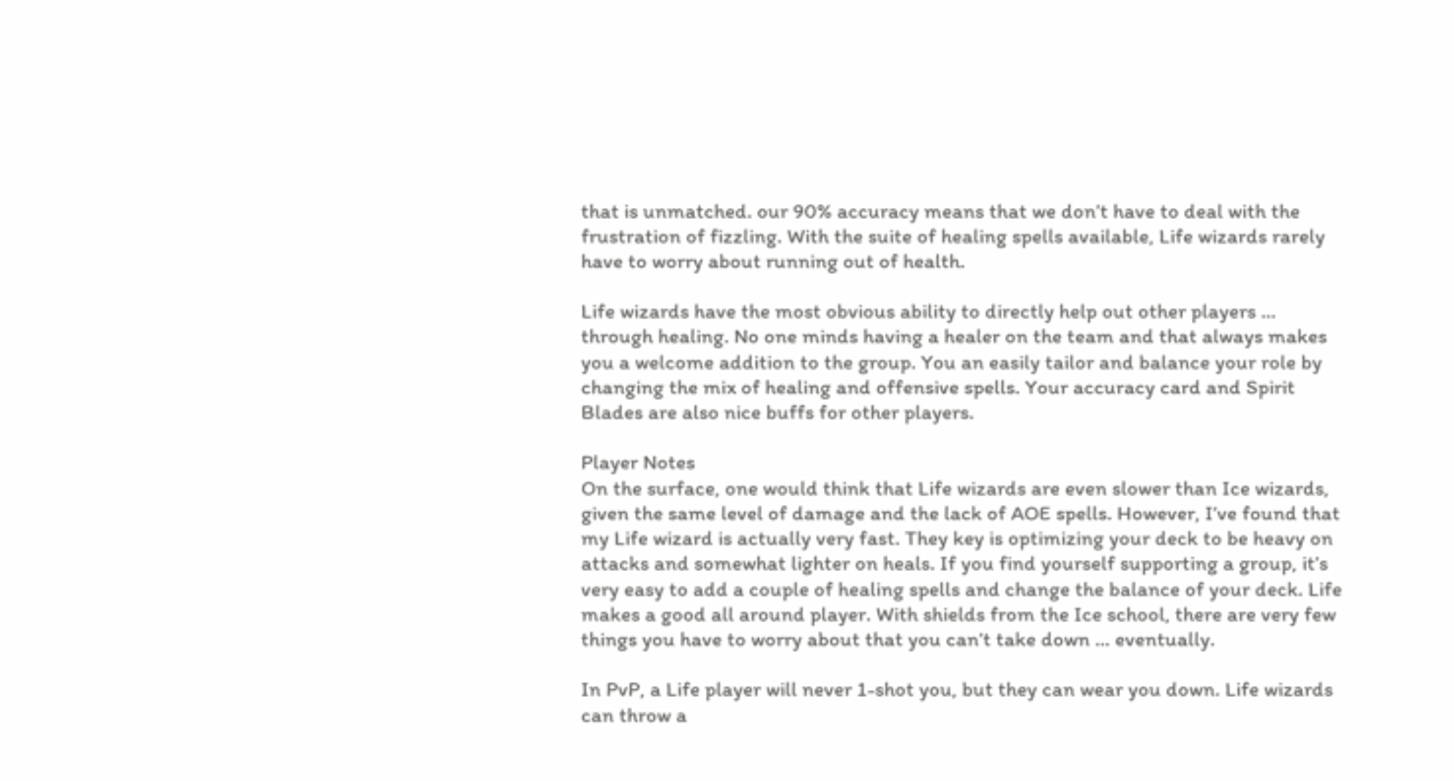that is unmatched. our 90% accuracy means that we don’t have to deal with the frustration of fizzling. With the suite of healing spells available, Life wizards rarely have to worry about running out of health.

Life wizards have the most obvious ability to directly help out other players … through healing. No one minds having a healer on the team and that always makes you a welcome addition to the group. You an easily tailor and balance your role by changing the mix of healing and offensive spells. Your accuracy card and Spirit Blades are also nice buffs for other players.

Player Notes
On the surface, one would think that Life wizards are even slower than Ice wizards, given the same level of damage and the lack of AOE spells. However, I’ve found that my Life wizard is actually very fast. They key is optimizing your deck to be heavy on attacks and somewhat lighter on heals. If you find yourself supporting a group, it’s very easy to add a couple of healing spells and change the balance of your deck. Life makes a good all around player. With shields from the Ice school, there are very few things you have to worry about that you can’t take down … eventually.

In PvP, a Life player will never 1-shot you, but they can wear you down. Life wizards can throw a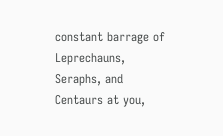constant barrage of Leprechauns, Seraphs, and Centaurs at you,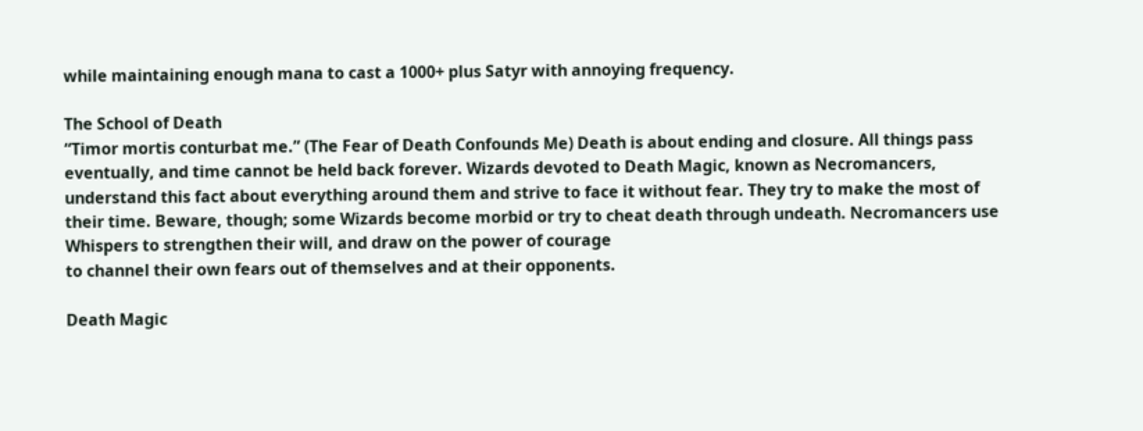while maintaining enough mana to cast a 1000+ plus Satyr with annoying frequency.

The School of Death
“Timor mortis conturbat me.” (The Fear of Death Confounds Me) Death is about ending and closure. All things pass eventually, and time cannot be held back forever. Wizards devoted to Death Magic, known as Necromancers, understand this fact about everything around them and strive to face it without fear. They try to make the most of their time. Beware, though; some Wizards become morbid or try to cheat death through undeath. Necromancers use Whispers to strengthen their will, and draw on the power of courage
to channel their own fears out of themselves and at their opponents.

Death Magic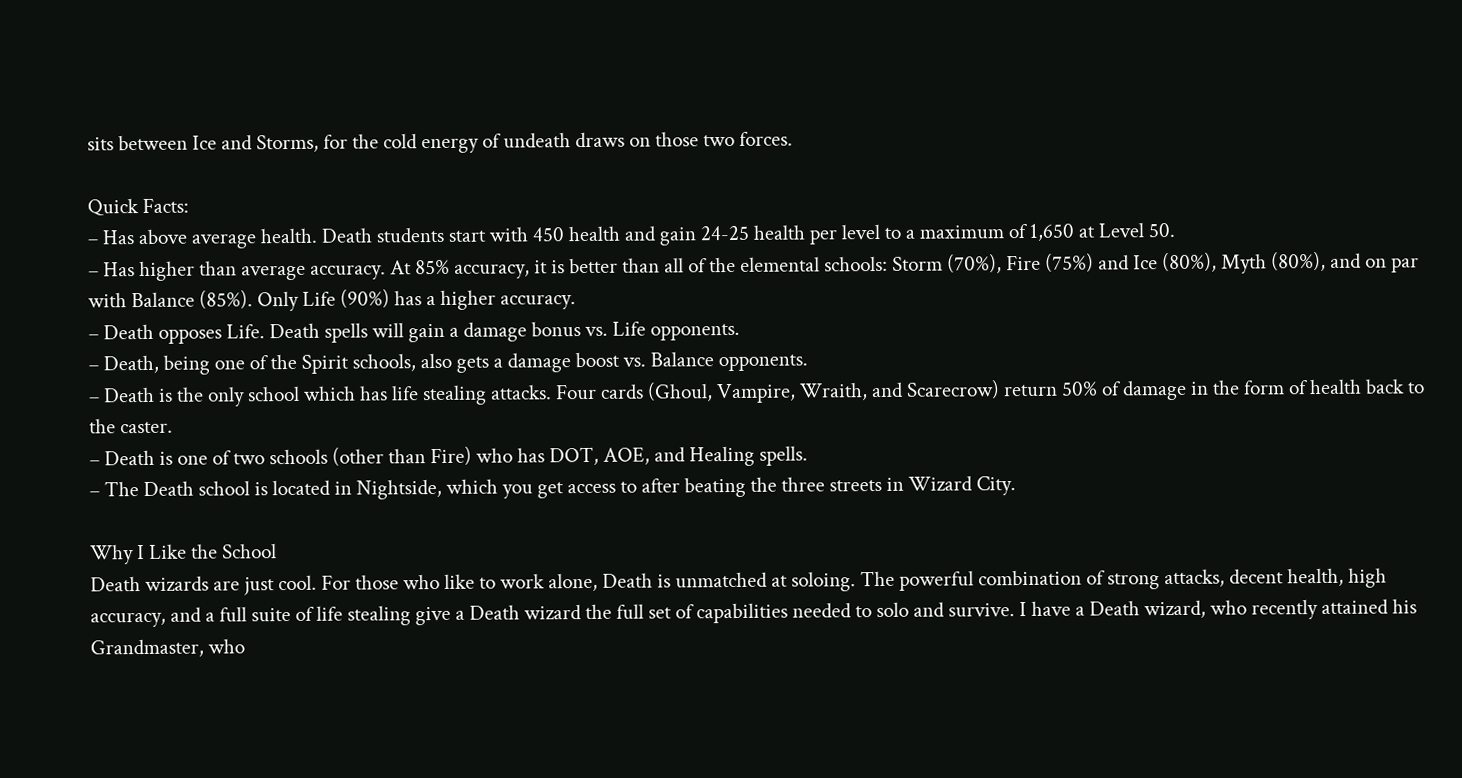sits between Ice and Storms, for the cold energy of undeath draws on those two forces.

Quick Facts:
– Has above average health. Death students start with 450 health and gain 24-25 health per level to a maximum of 1,650 at Level 50.
– Has higher than average accuracy. At 85% accuracy, it is better than all of the elemental schools: Storm (70%), Fire (75%) and Ice (80%), Myth (80%), and on par with Balance (85%). Only Life (90%) has a higher accuracy.
– Death opposes Life. Death spells will gain a damage bonus vs. Life opponents.
– Death, being one of the Spirit schools, also gets a damage boost vs. Balance opponents.
– Death is the only school which has life stealing attacks. Four cards (Ghoul, Vampire, Wraith, and Scarecrow) return 50% of damage in the form of health back to the caster.
– Death is one of two schools (other than Fire) who has DOT, AOE, and Healing spells.
– The Death school is located in Nightside, which you get access to after beating the three streets in Wizard City.

Why I Like the School
Death wizards are just cool. For those who like to work alone, Death is unmatched at soloing. The powerful combination of strong attacks, decent health, high accuracy, and a full suite of life stealing give a Death wizard the full set of capabilities needed to solo and survive. I have a Death wizard, who recently attained his Grandmaster, who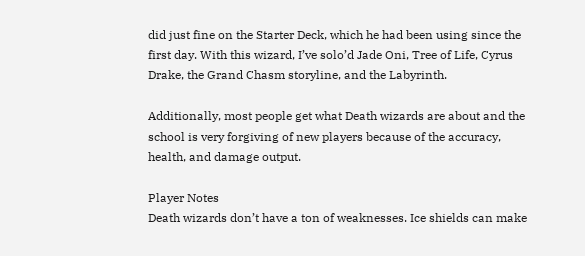did just fine on the Starter Deck, which he had been using since the first day. With this wizard, I’ve solo’d Jade Oni, Tree of Life, Cyrus Drake, the Grand Chasm storyline, and the Labyrinth.

Additionally, most people get what Death wizards are about and the school is very forgiving of new players because of the accuracy, health, and damage output.

Player Notes
Death wizards don’t have a ton of weaknesses. Ice shields can make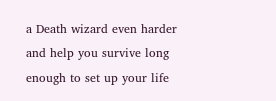a Death wizard even harder and help you survive long enough to set up your life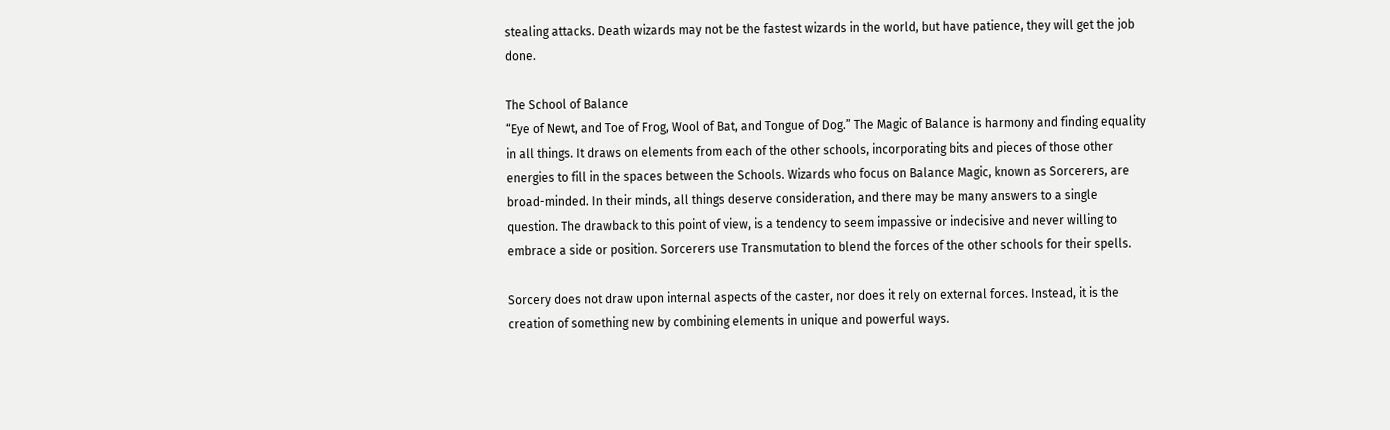stealing attacks. Death wizards may not be the fastest wizards in the world, but have patience, they will get the job done.

The School of Balance
“Eye of Newt, and Toe of Frog, Wool of Bat, and Tongue of Dog.” The Magic of Balance is harmony and finding equality in all things. It draws on elements from each of the other schools, incorporating bits and pieces of those other energies to fill in the spaces between the Schools. Wizards who focus on Balance Magic, known as Sorcerers, are broad-minded. In their minds, all things deserve consideration, and there may be many answers to a single question. The drawback to this point of view, is a tendency to seem impassive or indecisive and never willing to embrace a side or position. Sorcerers use Transmutation to blend the forces of the other schools for their spells.

Sorcery does not draw upon internal aspects of the caster, nor does it rely on external forces. Instead, it is the creation of something new by combining elements in unique and powerful ways.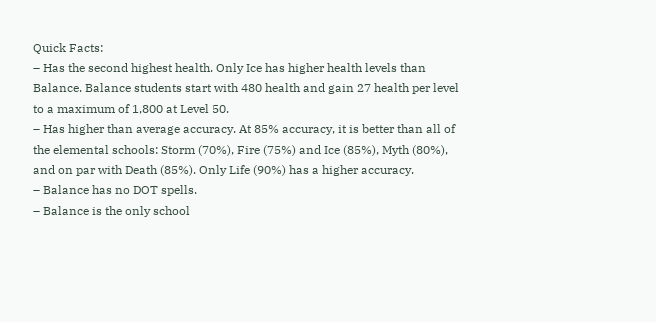Quick Facts:
– Has the second highest health. Only Ice has higher health levels than Balance. Balance students start with 480 health and gain 27 health per level to a maximum of 1,800 at Level 50.
– Has higher than average accuracy. At 85% accuracy, it is better than all of the elemental schools: Storm (70%), Fire (75%) and Ice (85%), Myth (80%), and on par with Death (85%). Only Life (90%) has a higher accuracy.
– Balance has no DOT spells.
– Balance is the only school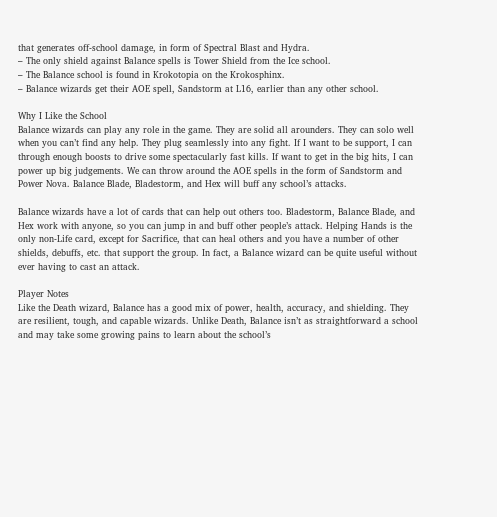that generates off-school damage, in form of Spectral Blast and Hydra.
– The only shield against Balance spells is Tower Shield from the Ice school.
– The Balance school is found in Krokotopia on the Krokosphinx.
– Balance wizards get their AOE spell, Sandstorm at L16, earlier than any other school.

Why I Like the School
Balance wizards can play any role in the game. They are solid all arounders. They can solo well when you can’t find any help. They plug seamlessly into any fight. If I want to be support, I can through enough boosts to drive some spectacularly fast kills. If want to get in the big hits, I can power up big judgements. We can throw around the AOE spells in the form of Sandstorm and Power Nova. Balance Blade, Bladestorm, and Hex will buff any school’s attacks.

Balance wizards have a lot of cards that can help out others too. Bladestorm, Balance Blade, and Hex work with anyone, so you can jump in and buff other people’s attack. Helping Hands is the only non-Life card, except for Sacrifice, that can heal others and you have a number of other shields, debuffs, etc. that support the group. In fact, a Balance wizard can be quite useful without ever having to cast an attack.

Player Notes
Like the Death wizard, Balance has a good mix of power, health, accuracy, and shielding. They are resilient, tough, and capable wizards. Unlike Death, Balance isn’t as straightforward a school and may take some growing pains to learn about the school’s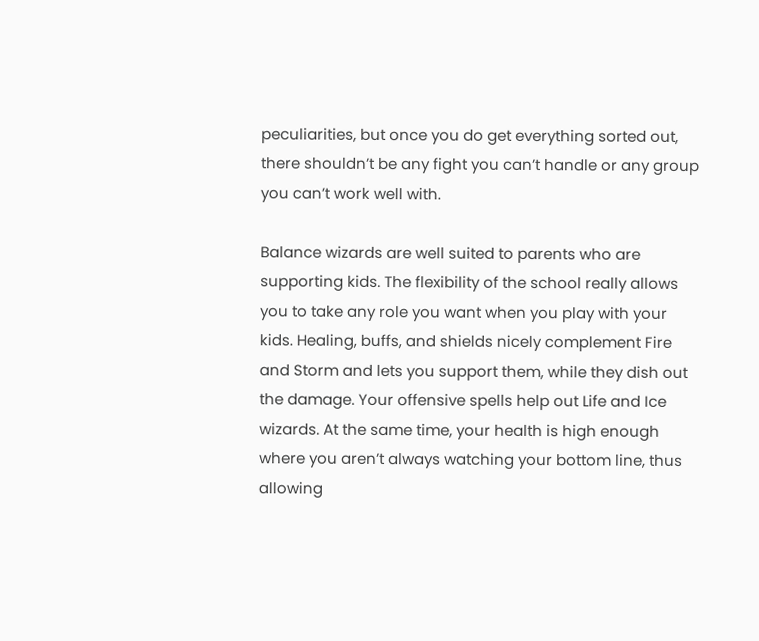peculiarities, but once you do get everything sorted out, there shouldn’t be any fight you can’t handle or any group you can’t work well with.

Balance wizards are well suited to parents who are supporting kids. The flexibility of the school really allows you to take any role you want when you play with your kids. Healing, buffs, and shields nicely complement Fire and Storm and lets you support them, while they dish out the damage. Your offensive spells help out Life and Ice wizards. At the same time, your health is high enough where you aren’t always watching your bottom line, thus allowing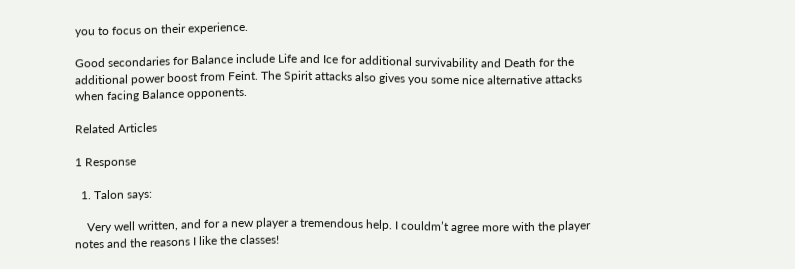you to focus on their experience.

Good secondaries for Balance include Life and Ice for additional survivability and Death for the additional power boost from Feint. The Spirit attacks also gives you some nice alternative attacks when facing Balance opponents.

Related Articles

1 Response

  1. Talon says:

    Very well written, and for a new player a tremendous help. I couldm’t agree more with the player notes and the reasons I like the classes!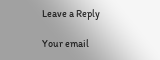Leave a Reply

Your email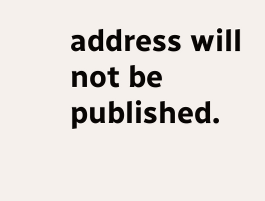address will not be published.